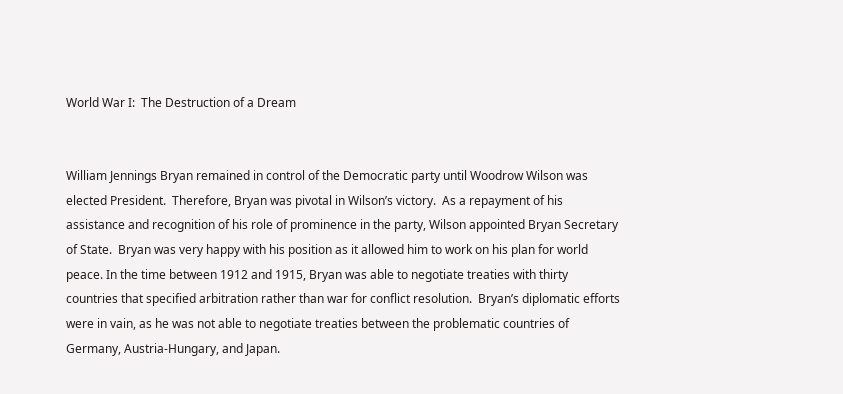World War I:  The Destruction of a Dream


William Jennings Bryan remained in control of the Democratic party until Woodrow Wilson was elected President.  Therefore, Bryan was pivotal in Wilson’s victory.  As a repayment of his assistance and recognition of his role of prominence in the party, Wilson appointed Bryan Secretary of State.  Bryan was very happy with his position as it allowed him to work on his plan for world peace. In the time between 1912 and 1915, Bryan was able to negotiate treaties with thirty countries that specified arbitration rather than war for conflict resolution.  Bryan’s diplomatic efforts were in vain, as he was not able to negotiate treaties between the problematic countries of Germany, Austria-Hungary, and Japan.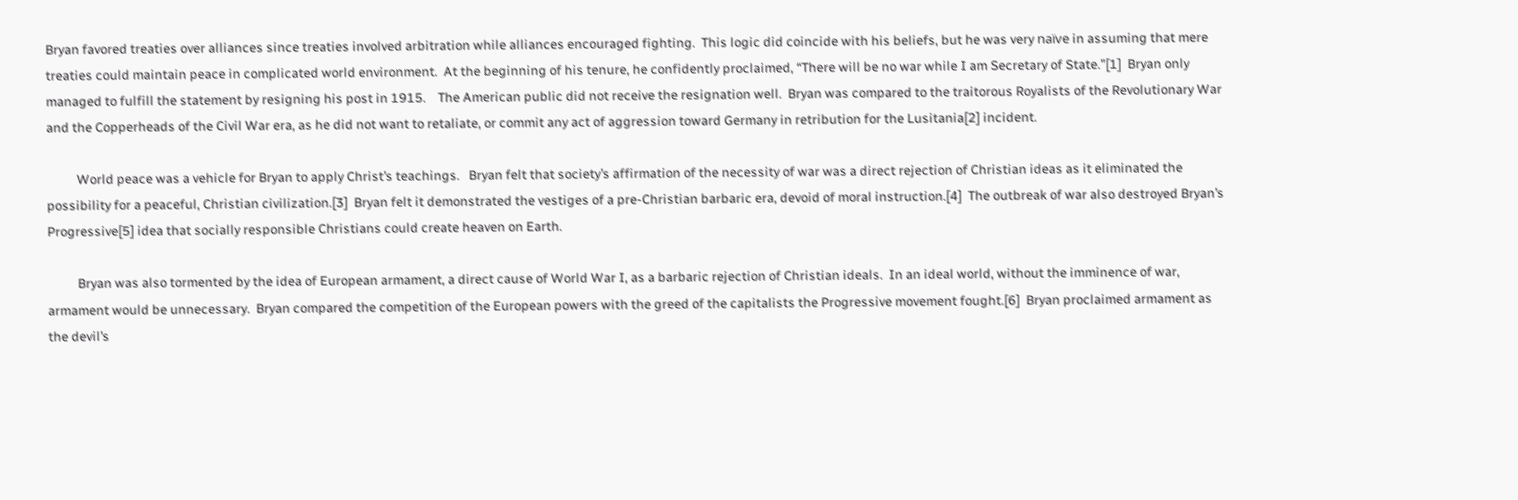Bryan favored treaties over alliances since treaties involved arbitration while alliances encouraged fighting.  This logic did coincide with his beliefs, but he was very naïve in assuming that mere treaties could maintain peace in complicated world environment.  At the beginning of his tenure, he confidently proclaimed, “There will be no war while I am Secretary of State.”[1]  Bryan only managed to fulfill the statement by resigning his post in 1915.    The American public did not receive the resignation well.  Bryan was compared to the traitorous Royalists of the Revolutionary War and the Copperheads of the Civil War era, as he did not want to retaliate, or commit any act of aggression toward Germany in retribution for the Lusitania[2] incident.

          World peace was a vehicle for Bryan to apply Christ’s teachings.   Bryan felt that society’s affirmation of the necessity of war was a direct rejection of Christian ideas as it eliminated the possibility for a peaceful, Christian civilization.[3]  Bryan felt it demonstrated the vestiges of a pre-Christian barbaric era, devoid of moral instruction.[4]  The outbreak of war also destroyed Bryan’s Progressive[5] idea that socially responsible Christians could create heaven on Earth.

          Bryan was also tormented by the idea of European armament, a direct cause of World War I, as a barbaric rejection of Christian ideals.  In an ideal world, without the imminence of war, armament would be unnecessary.  Bryan compared the competition of the European powers with the greed of the capitalists the Progressive movement fought.[6]  Bryan proclaimed armament as the devil’s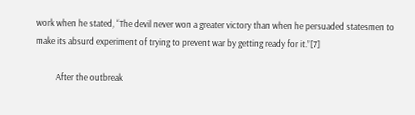work when he stated, “The devil never won a greater victory than when he persuaded statesmen to make its absurd experiment of trying to prevent war by getting ready for it.”[7]

          After the outbreak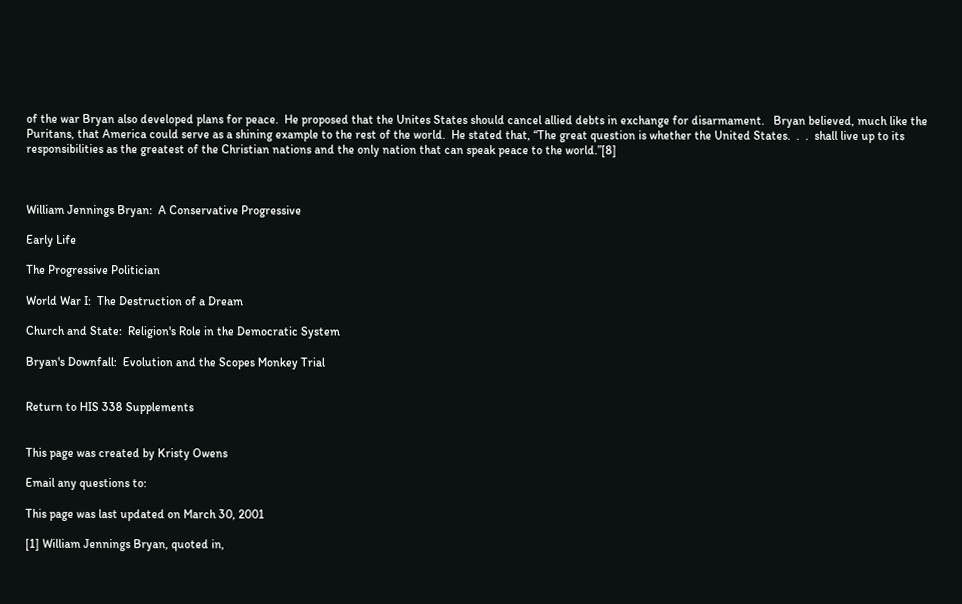of the war Bryan also developed plans for peace.  He proposed that the Unites States should cancel allied debts in exchange for disarmament.   Bryan believed, much like the Puritans, that America could serve as a shining example to the rest of the world.  He stated that, “The great question is whether the United States.  .  .  shall live up to its responsibilities as the greatest of the Christian nations and the only nation that can speak peace to the world.”[8]



William Jennings Bryan:  A Conservative Progressive

Early Life

The Progressive Politician

World War I:  The Destruction of a Dream

Church and State:  Religion's Role in the Democratic System

Bryan's Downfall:  Evolution and the Scopes Monkey Trial


Return to HIS 338 Supplements


This page was created by Kristy Owens

Email any questions to:

This page was last updated on March 30, 2001

[1] William Jennings Bryan, quoted in,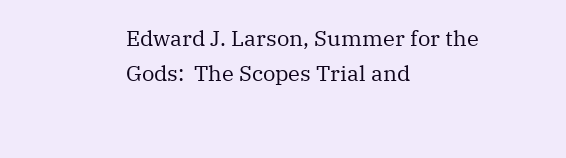Edward J. Larson, Summer for the Gods:  The Scopes Trial and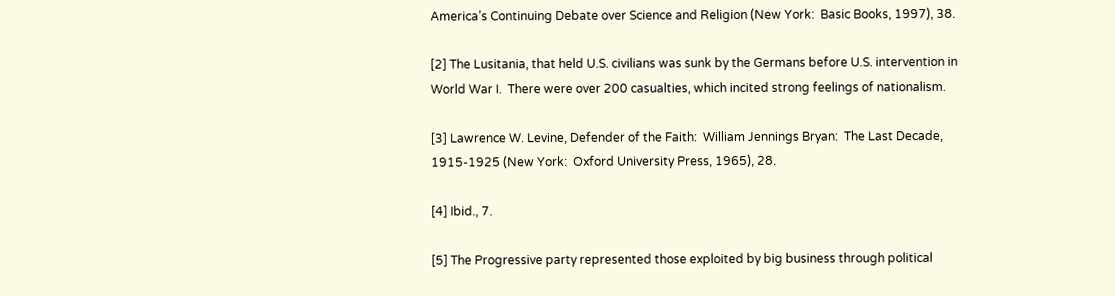America’s Continuing Debate over Science and Religion (New York:  Basic Books, 1997), 38.

[2] The Lusitania, that held U.S. civilians was sunk by the Germans before U.S. intervention in World War I.  There were over 200 casualties, which incited strong feelings of nationalism.

[3] Lawrence W. Levine, Defender of the Faith:  William Jennings Bryan:  The Last Decade, 1915-1925 (New York:  Oxford University Press, 1965), 28.

[4] Ibid., 7.

[5] The Progressive party represented those exploited by big business through political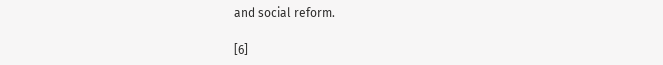and social reform.

[6]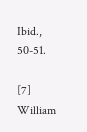Ibid., 50-51.

[7] William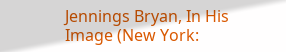Jennings Bryan, In His Image (New York: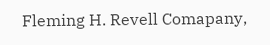Fleming H. Revell Comapany,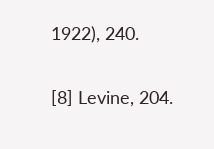1922), 240.

[8] Levine, 204.